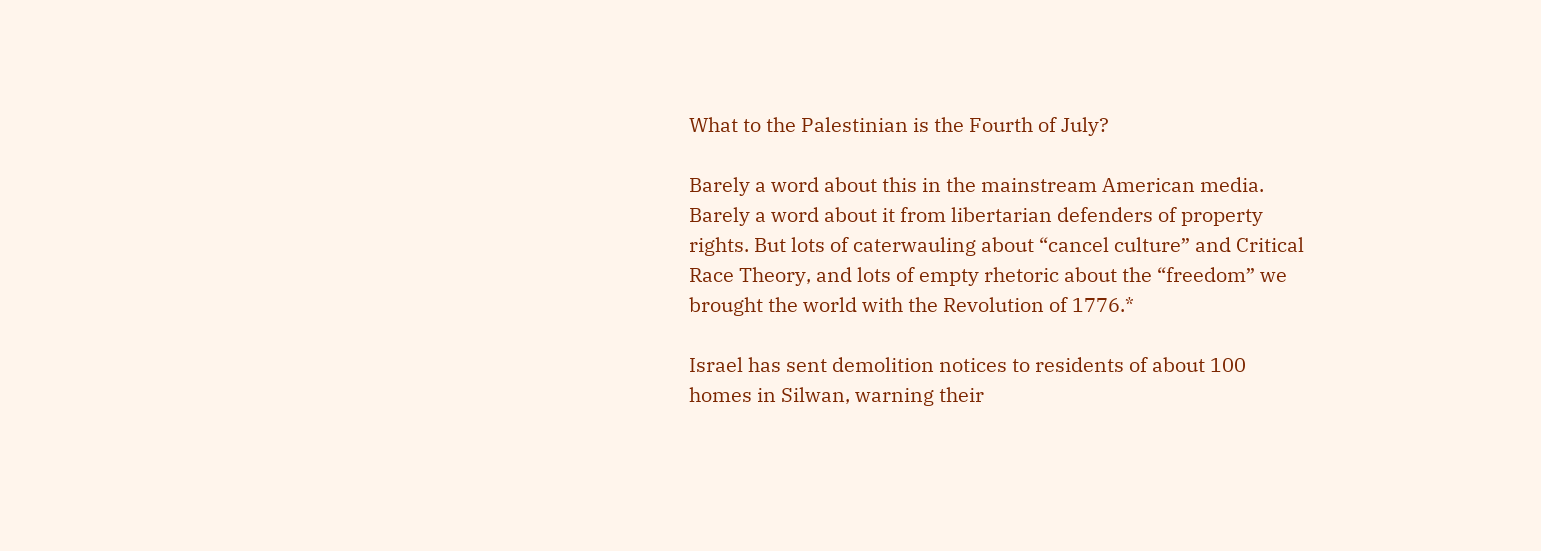What to the Palestinian is the Fourth of July?

Barely a word about this in the mainstream American media. Barely a word about it from libertarian defenders of property rights. But lots of caterwauling about “cancel culture” and Critical Race Theory, and lots of empty rhetoric about the “freedom” we brought the world with the Revolution of 1776.*

Israel has sent demolition notices to residents of about 100 homes in Silwan, warning their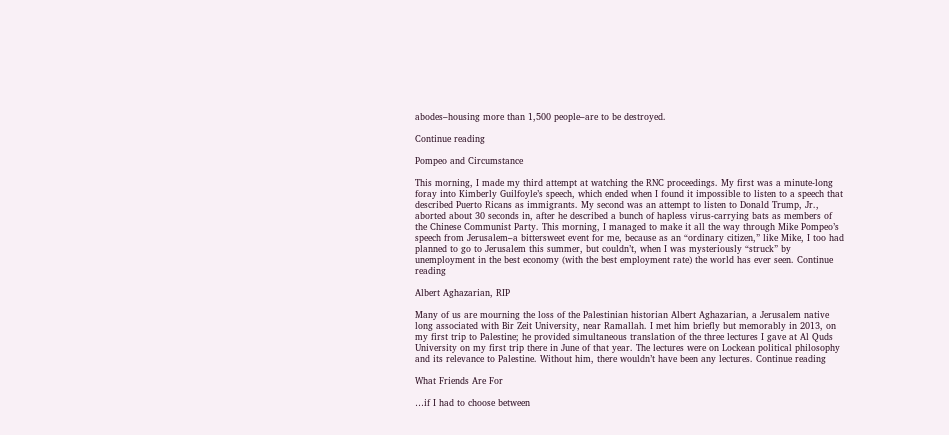abodes–housing more than 1,500 people–are to be destroyed.

Continue reading

Pompeo and Circumstance

This morning, I made my third attempt at watching the RNC proceedings. My first was a minute-long foray into Kimberly Guilfoyle’s speech, which ended when I found it impossible to listen to a speech that described Puerto Ricans as immigrants. My second was an attempt to listen to Donald Trump, Jr., aborted about 30 seconds in, after he described a bunch of hapless virus-carrying bats as members of the Chinese Communist Party. This morning, I managed to make it all the way through Mike Pompeo’s speech from Jerusalem–a bittersweet event for me, because as an “ordinary citizen,” like Mike, I too had planned to go to Jerusalem this summer, but couldn’t, when I was mysteriously “struck” by unemployment in the best economy (with the best employment rate) the world has ever seen. Continue reading

Albert Aghazarian, RIP

Many of us are mourning the loss of the Palestinian historian Albert Aghazarian, a Jerusalem native long associated with Bir Zeit University, near Ramallah. I met him briefly but memorably in 2013, on my first trip to Palestine; he provided simultaneous translation of the three lectures I gave at Al Quds University on my first trip there in June of that year. The lectures were on Lockean political philosophy and its relevance to Palestine. Without him, there wouldn’t have been any lectures. Continue reading

What Friends Are For

…if I had to choose between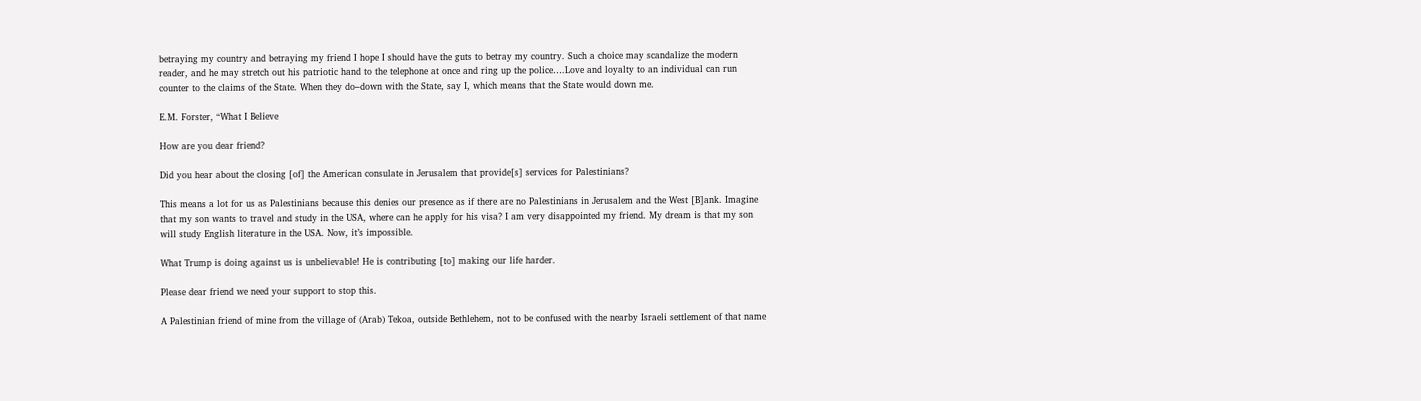betraying my country and betraying my friend I hope I should have the guts to betray my country. Such a choice may scandalize the modern reader, and he may stretch out his patriotic hand to the telephone at once and ring up the police….Love and loyalty to an individual can run counter to the claims of the State. When they do–down with the State, say I, which means that the State would down me.

E.M. Forster, “What I Believe

How are you dear friend?

Did you hear about the closing [of] the American consulate in Jerusalem that provide[s] services for Palestinians?

This means a lot for us as Palestinians because this denies our presence as if there are no Palestinians in Jerusalem and the West [B]ank. Imagine that my son wants to travel and study in the USA, where can he apply for his visa? I am very disappointed my friend. My dream is that my son will study English literature in the USA. Now, it’s impossible.

What Trump is doing against us is unbelievable! He is contributing [to] making our life harder.

Please dear friend we need your support to stop this.

A Palestinian friend of mine from the village of (Arab) Tekoa, outside Bethlehem, not to be confused with the nearby Israeli settlement of that name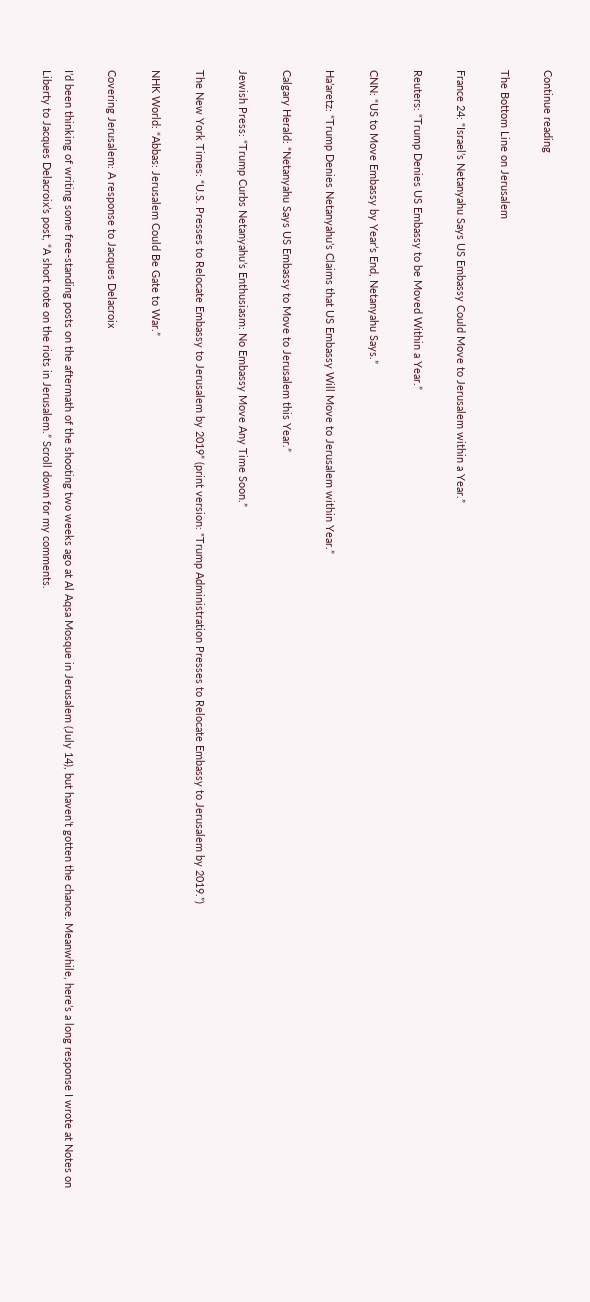Continue reading

The Bottom Line on Jerusalem

France 24: “Israel’s Netanyahu Says US Embassy Could Move to Jerusalem within a Year.”

Reuters: “Trump Denies US Embassy to be Moved Within a Year.”

CNN: “US to Move Embassy by Year’s End, Netanyahu Says.”

Ha’aretz: “Trump Denies Netanyahu’s Claims that US Embassy Will Move to Jerusalem within Year.”

Calgary Herald: “Netanyahu Says US Embassy to Move to Jerusalem this Year.”

Jewish Press: “Trump Curbs Netanyahu’s Enthusiasm: No Embassy Move Any Time Soon.”

The New York Times: “U.S. Presses to Relocate Embassy to Jerusalem by 2019” (print version: “Trump Administration Presses to Relocate Embassy to Jerusalem by 2019.”)

NHK World: “Abbas: Jerusalem Could Be Gate to War.”

Covering Jerusalem: A response to Jacques Delacroix

I’d been thinking of writing some free-standing posts on the aftermath of the shooting two weeks ago at Al Aqsa Mosque in Jerusalem (July 14), but haven’t gotten the chance. Meanwhile, here’s a long response I wrote at Notes on Liberty to Jacques Delacroix’s post, “A short note on the riots in Jerusalem.” Scroll down for my comments.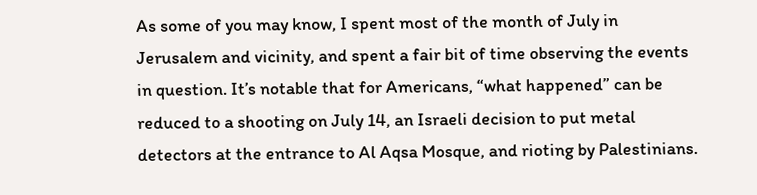As some of you may know, I spent most of the month of July in Jerusalem and vicinity, and spent a fair bit of time observing the events in question. It’s notable that for Americans, “what happened” can be reduced to a shooting on July 14, an Israeli decision to put metal detectors at the entrance to Al Aqsa Mosque, and rioting by Palestinians.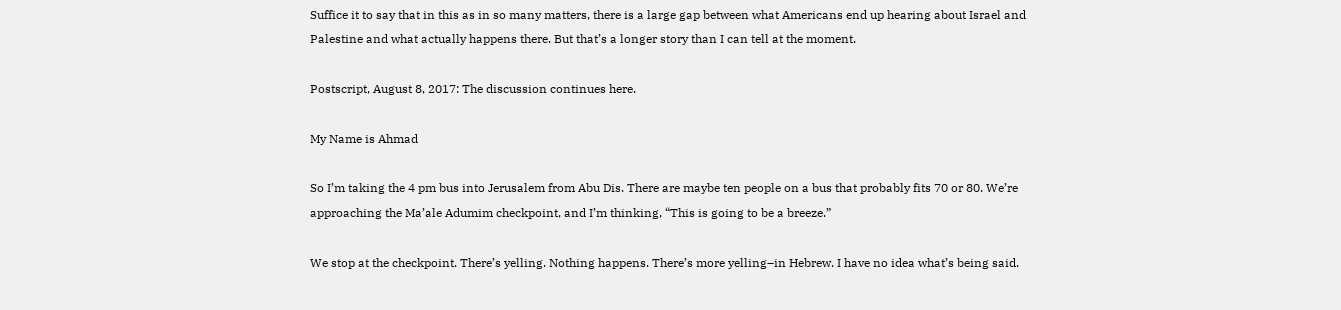Suffice it to say that in this as in so many matters, there is a large gap between what Americans end up hearing about Israel and Palestine and what actually happens there. But that’s a longer story than I can tell at the moment.

Postscript, August 8, 2017: The discussion continues here.

My Name is Ahmad

So I’m taking the 4 pm bus into Jerusalem from Abu Dis. There are maybe ten people on a bus that probably fits 70 or 80. We’re approaching the Ma’ale Adumim checkpoint, and I’m thinking, “This is going to be a breeze.”

We stop at the checkpoint. There’s yelling. Nothing happens. There’s more yelling–in Hebrew. I have no idea what’s being said.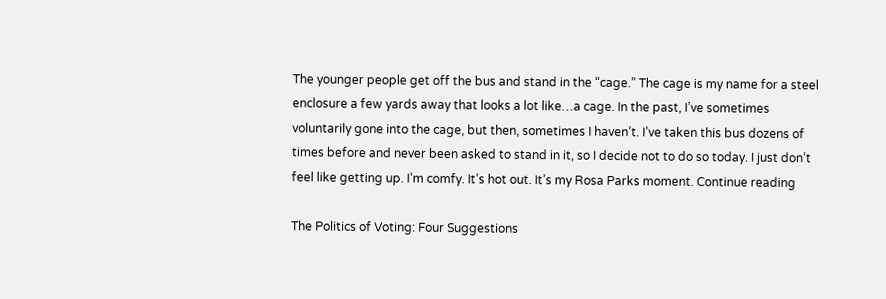The younger people get off the bus and stand in the “cage.” The cage is my name for a steel enclosure a few yards away that looks a lot like…a cage. In the past, I’ve sometimes voluntarily gone into the cage, but then, sometimes I haven’t. I’ve taken this bus dozens of times before and never been asked to stand in it, so I decide not to do so today. I just don’t feel like getting up. I’m comfy. It’s hot out. It’s my Rosa Parks moment. Continue reading

The Politics of Voting: Four Suggestions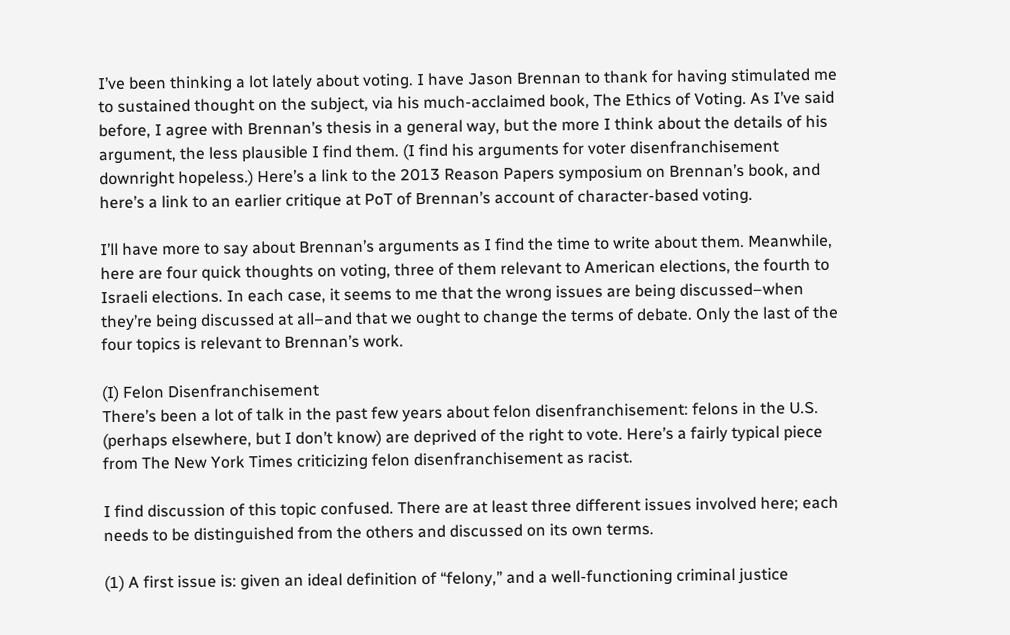I’ve been thinking a lot lately about voting. I have Jason Brennan to thank for having stimulated me to sustained thought on the subject, via his much-acclaimed book, The Ethics of Voting. As I’ve said before, I agree with Brennan’s thesis in a general way, but the more I think about the details of his argument, the less plausible I find them. (I find his arguments for voter disenfranchisement downright hopeless.) Here’s a link to the 2013 Reason Papers symposium on Brennan’s book, and here’s a link to an earlier critique at PoT of Brennan’s account of character-based voting.

I’ll have more to say about Brennan’s arguments as I find the time to write about them. Meanwhile, here are four quick thoughts on voting, three of them relevant to American elections, the fourth to Israeli elections. In each case, it seems to me that the wrong issues are being discussed–when they’re being discussed at all–and that we ought to change the terms of debate. Only the last of the four topics is relevant to Brennan’s work.

(I) Felon Disenfranchisement
There’s been a lot of talk in the past few years about felon disenfranchisement: felons in the U.S. (perhaps elsewhere, but I don’t know) are deprived of the right to vote. Here’s a fairly typical piece from The New York Times criticizing felon disenfranchisement as racist.

I find discussion of this topic confused. There are at least three different issues involved here; each needs to be distinguished from the others and discussed on its own terms.

(1) A first issue is: given an ideal definition of “felony,” and a well-functioning criminal justice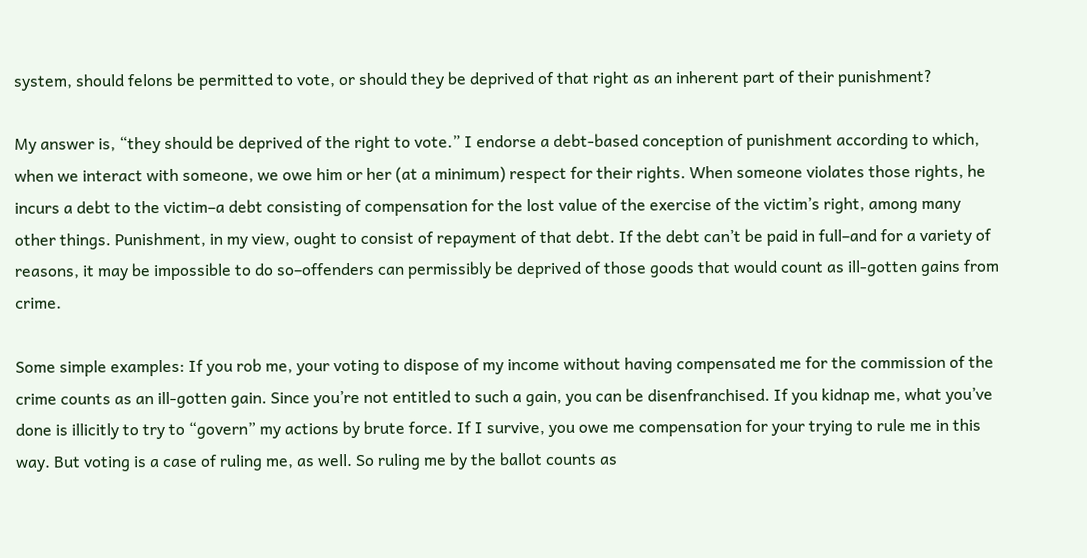system, should felons be permitted to vote, or should they be deprived of that right as an inherent part of their punishment?

My answer is, “they should be deprived of the right to vote.” I endorse a debt-based conception of punishment according to which, when we interact with someone, we owe him or her (at a minimum) respect for their rights. When someone violates those rights, he incurs a debt to the victim–a debt consisting of compensation for the lost value of the exercise of the victim’s right, among many other things. Punishment, in my view, ought to consist of repayment of that debt. If the debt can’t be paid in full–and for a variety of reasons, it may be impossible to do so–offenders can permissibly be deprived of those goods that would count as ill-gotten gains from crime.

Some simple examples: If you rob me, your voting to dispose of my income without having compensated me for the commission of the crime counts as an ill-gotten gain. Since you’re not entitled to such a gain, you can be disenfranchised. If you kidnap me, what you’ve done is illicitly to try to “govern” my actions by brute force. If I survive, you owe me compensation for your trying to rule me in this way. But voting is a case of ruling me, as well. So ruling me by the ballot counts as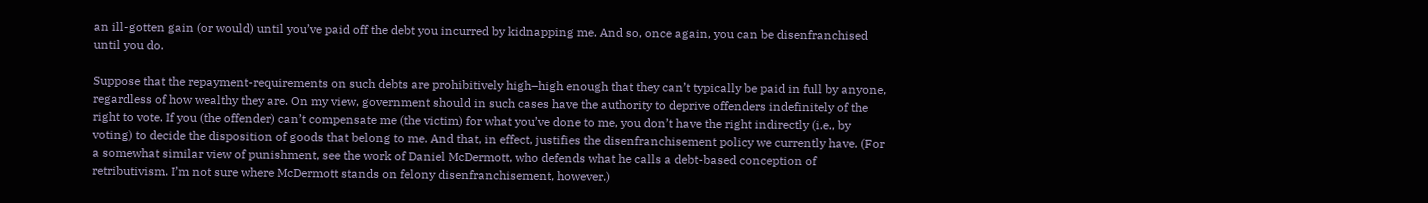an ill-gotten gain (or would) until you’ve paid off the debt you incurred by kidnapping me. And so, once again, you can be disenfranchised until you do.

Suppose that the repayment-requirements on such debts are prohibitively high–high enough that they can’t typically be paid in full by anyone, regardless of how wealthy they are. On my view, government should in such cases have the authority to deprive offenders indefinitely of the right to vote. If you (the offender) can’t compensate me (the victim) for what you’ve done to me, you don’t have the right indirectly (i.e., by voting) to decide the disposition of goods that belong to me. And that, in effect, justifies the disenfranchisement policy we currently have. (For a somewhat similar view of punishment, see the work of Daniel McDermott, who defends what he calls a debt-based conception of retributivism. I’m not sure where McDermott stands on felony disenfranchisement, however.)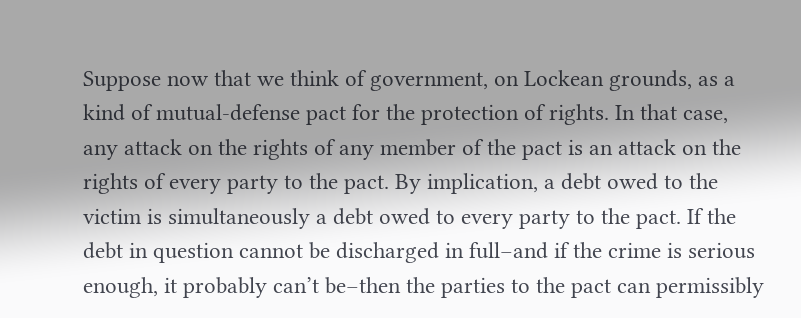Suppose now that we think of government, on Lockean grounds, as a kind of mutual-defense pact for the protection of rights. In that case, any attack on the rights of any member of the pact is an attack on the rights of every party to the pact. By implication, a debt owed to the victim is simultaneously a debt owed to every party to the pact. If the debt in question cannot be discharged in full–and if the crime is serious enough, it probably can’t be–then the parties to the pact can permissibly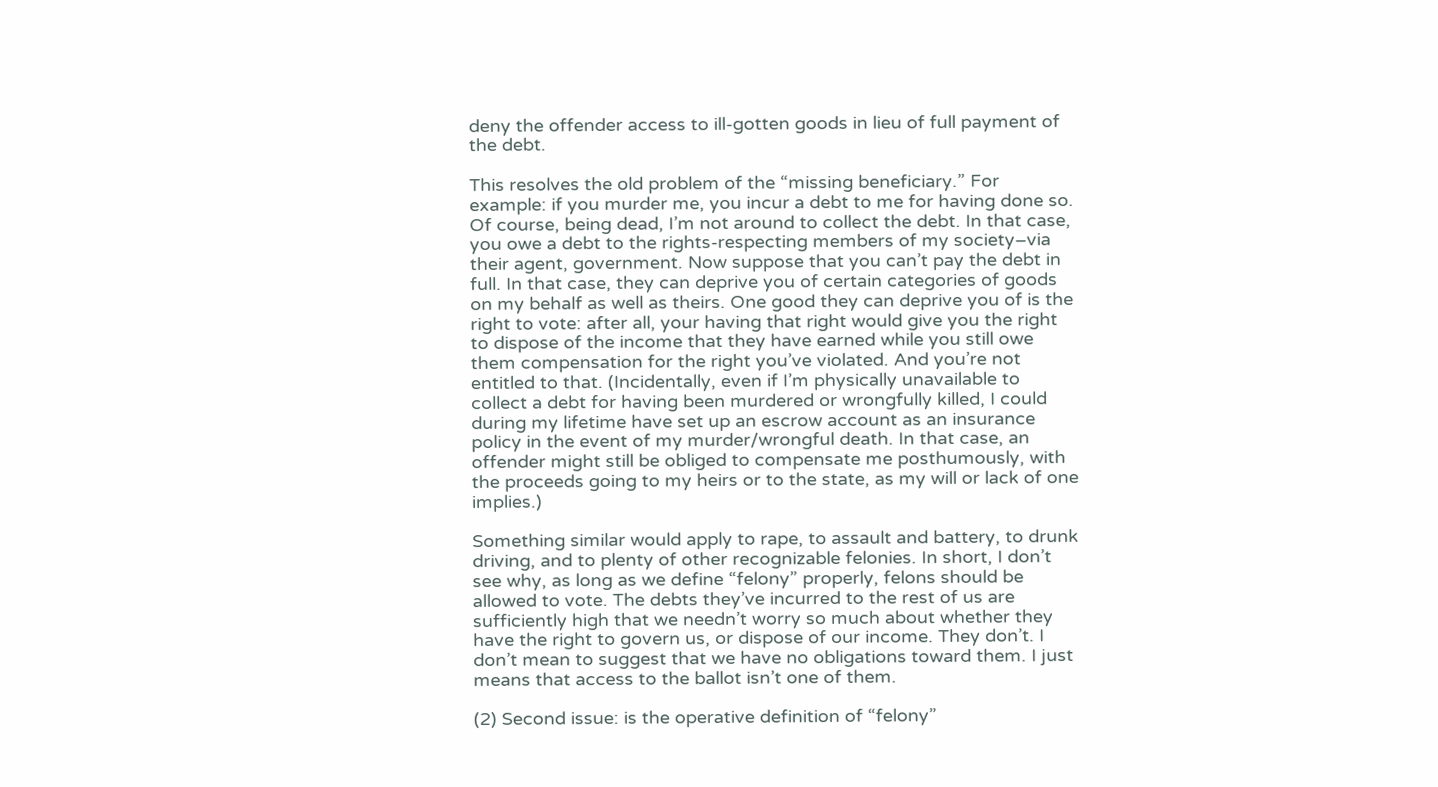deny the offender access to ill-gotten goods in lieu of full payment of the debt.

This resolves the old problem of the “missing beneficiary.” For example: if you murder me, you incur a debt to me for having done so. Of course, being dead, I’m not around to collect the debt. In that case, you owe a debt to the rights-respecting members of my society–via their agent, government. Now suppose that you can’t pay the debt in full. In that case, they can deprive you of certain categories of goods on my behalf as well as theirs. One good they can deprive you of is the right to vote: after all, your having that right would give you the right to dispose of the income that they have earned while you still owe them compensation for the right you’ve violated. And you’re not entitled to that. (Incidentally, even if I’m physically unavailable to collect a debt for having been murdered or wrongfully killed, I could during my lifetime have set up an escrow account as an insurance policy in the event of my murder/wrongful death. In that case, an offender might still be obliged to compensate me posthumously, with the proceeds going to my heirs or to the state, as my will or lack of one implies.)

Something similar would apply to rape, to assault and battery, to drunk driving, and to plenty of other recognizable felonies. In short, I don’t see why, as long as we define “felony” properly, felons should be allowed to vote. The debts they’ve incurred to the rest of us are sufficiently high that we needn’t worry so much about whether they have the right to govern us, or dispose of our income. They don’t. I don’t mean to suggest that we have no obligations toward them. I just means that access to the ballot isn’t one of them.

(2) Second issue: is the operative definition of “felony”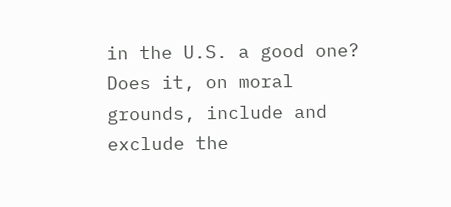in the U.S. a good one? Does it, on moral grounds, include and exclude the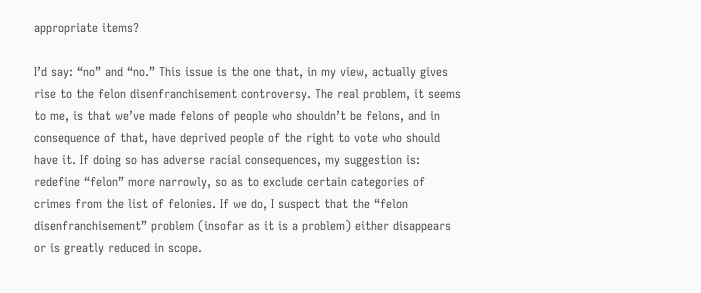appropriate items?

I’d say: “no” and “no.” This issue is the one that, in my view, actually gives rise to the felon disenfranchisement controversy. The real problem, it seems to me, is that we’ve made felons of people who shouldn’t be felons, and in consequence of that, have deprived people of the right to vote who should have it. If doing so has adverse racial consequences, my suggestion is: redefine “felon” more narrowly, so as to exclude certain categories of crimes from the list of felonies. If we do, I suspect that the “felon disenfranchisement” problem (insofar as it is a problem) either disappears or is greatly reduced in scope.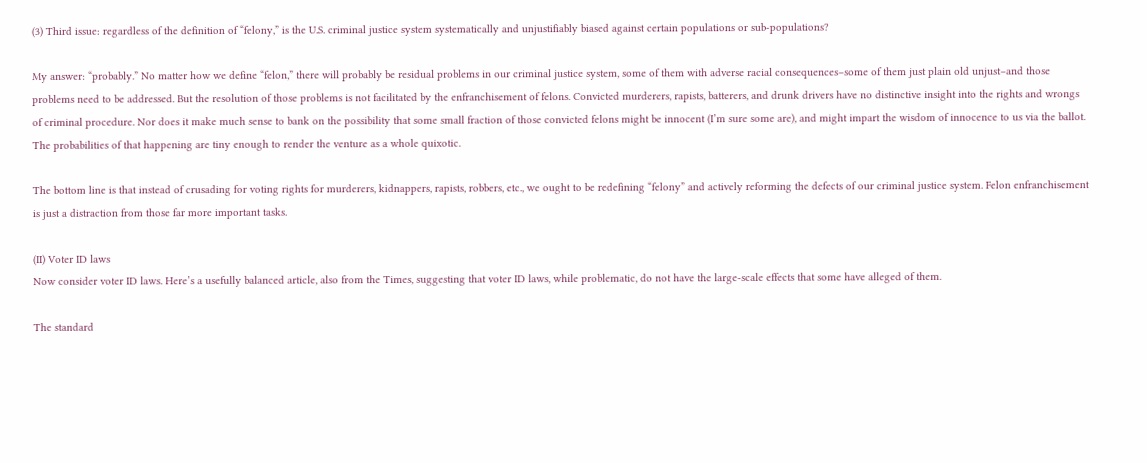(3) Third issue: regardless of the definition of “felony,” is the U.S. criminal justice system systematically and unjustifiably biased against certain populations or sub-populations?

My answer: “probably.” No matter how we define “felon,” there will probably be residual problems in our criminal justice system, some of them with adverse racial consequences–some of them just plain old unjust–and those problems need to be addressed. But the resolution of those problems is not facilitated by the enfranchisement of felons. Convicted murderers, rapists, batterers, and drunk drivers have no distinctive insight into the rights and wrongs of criminal procedure. Nor does it make much sense to bank on the possibility that some small fraction of those convicted felons might be innocent (I’m sure some are), and might impart the wisdom of innocence to us via the ballot. The probabilities of that happening are tiny enough to render the venture as a whole quixotic.

The bottom line is that instead of crusading for voting rights for murderers, kidnappers, rapists, robbers, etc., we ought to be redefining “felony” and actively reforming the defects of our criminal justice system. Felon enfranchisement is just a distraction from those far more important tasks.

(II) Voter ID laws
Now consider voter ID laws. Here’s a usefully balanced article, also from the Times, suggesting that voter ID laws, while problematic, do not have the large-scale effects that some have alleged of them.

The standard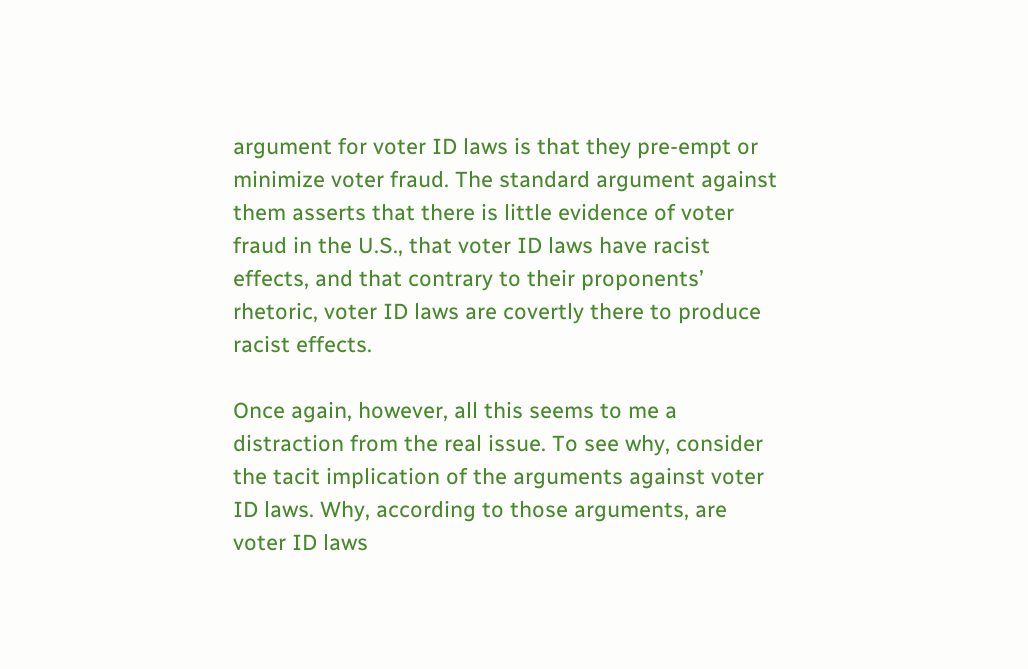argument for voter ID laws is that they pre-empt or minimize voter fraud. The standard argument against them asserts that there is little evidence of voter fraud in the U.S., that voter ID laws have racist effects, and that contrary to their proponents’ rhetoric, voter ID laws are covertly there to produce racist effects.

Once again, however, all this seems to me a distraction from the real issue. To see why, consider the tacit implication of the arguments against voter ID laws. Why, according to those arguments, are voter ID laws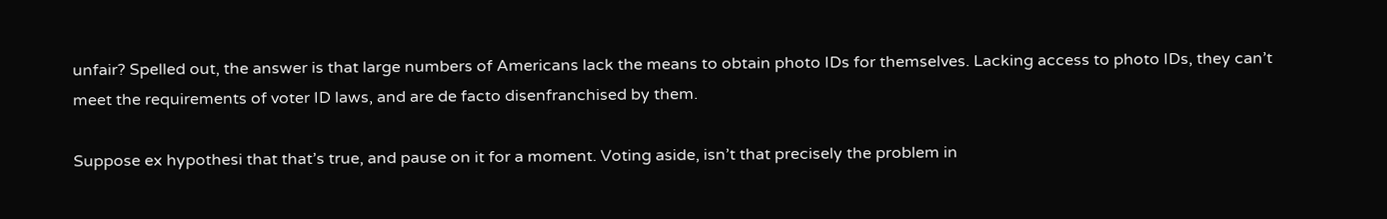unfair? Spelled out, the answer is that large numbers of Americans lack the means to obtain photo IDs for themselves. Lacking access to photo IDs, they can’t meet the requirements of voter ID laws, and are de facto disenfranchised by them.

Suppose ex hypothesi that that’s true, and pause on it for a moment. Voting aside, isn’t that precisely the problem in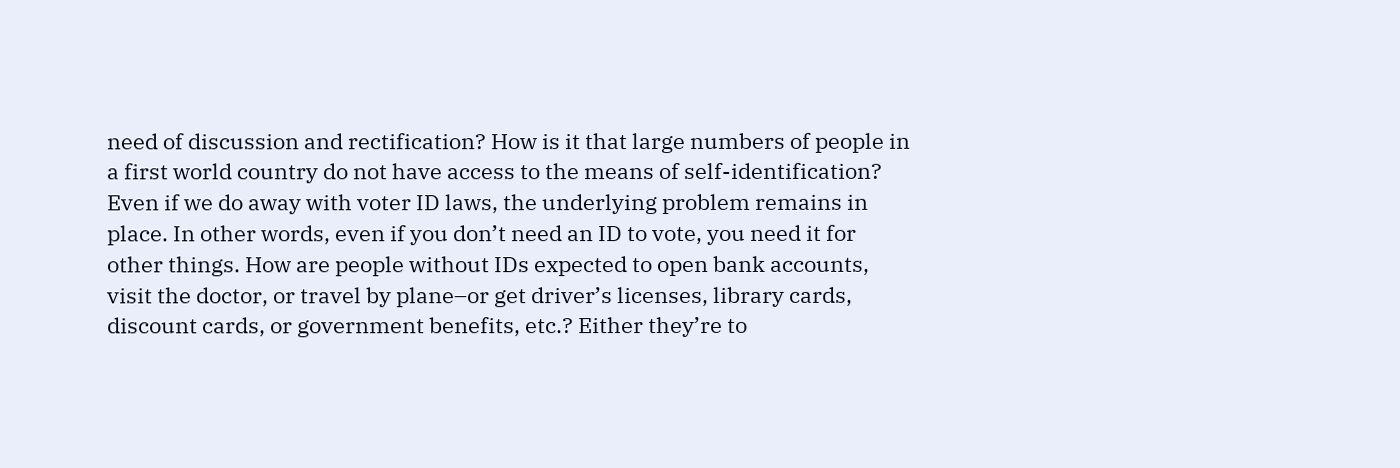need of discussion and rectification? How is it that large numbers of people in a first world country do not have access to the means of self-identification? Even if we do away with voter ID laws, the underlying problem remains in place. In other words, even if you don’t need an ID to vote, you need it for other things. How are people without IDs expected to open bank accounts, visit the doctor, or travel by plane–or get driver’s licenses, library cards, discount cards, or government benefits, etc.? Either they’re to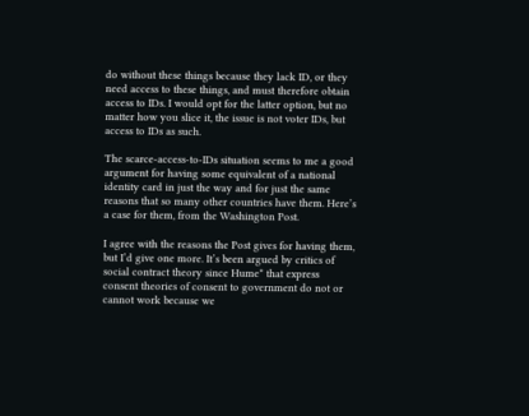do without these things because they lack ID, or they need access to these things, and must therefore obtain access to IDs. I would opt for the latter option, but no matter how you slice it, the issue is not voter IDs, but access to IDs as such.

The scarce-access-to-IDs situation seems to me a good argument for having some equivalent of a national identity card in just the way and for just the same reasons that so many other countries have them. Here’s a case for them, from the Washington Post.

I agree with the reasons the Post gives for having them, but I’d give one more. It’s been argued by critics of social contract theory since Hume* that express consent theories of consent to government do not or cannot work because we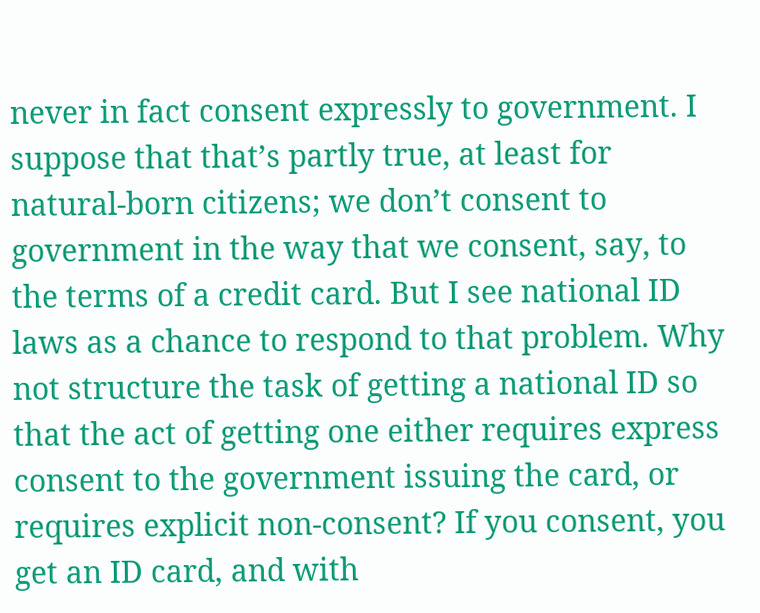never in fact consent expressly to government. I suppose that that’s partly true, at least for natural-born citizens; we don’t consent to government in the way that we consent, say, to the terms of a credit card. But I see national ID laws as a chance to respond to that problem. Why not structure the task of getting a national ID so that the act of getting one either requires express consent to the government issuing the card, or requires explicit non-consent? If you consent, you get an ID card, and with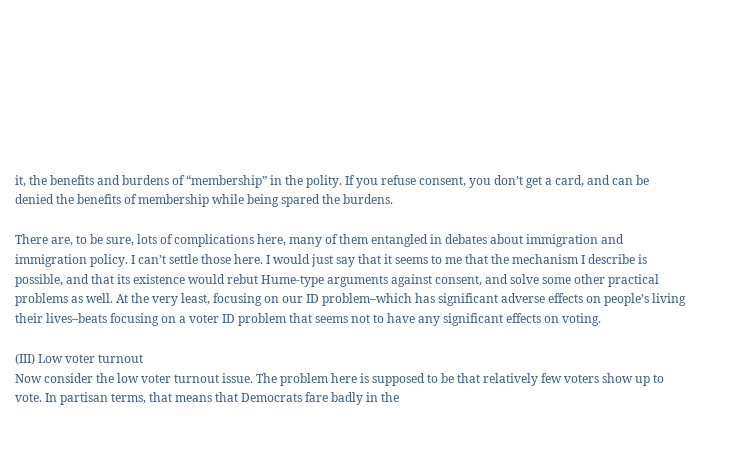it, the benefits and burdens of “membership” in the polity. If you refuse consent, you don’t get a card, and can be denied the benefits of membership while being spared the burdens.

There are, to be sure, lots of complications here, many of them entangled in debates about immigration and immigration policy. I can’t settle those here. I would just say that it seems to me that the mechanism I describe is possible, and that its existence would rebut Hume-type arguments against consent, and solve some other practical problems as well. At the very least, focusing on our ID problem–which has significant adverse effects on people’s living their lives–beats focusing on a voter ID problem that seems not to have any significant effects on voting.

(III) Low voter turnout
Now consider the low voter turnout issue. The problem here is supposed to be that relatively few voters show up to vote. In partisan terms, that means that Democrats fare badly in the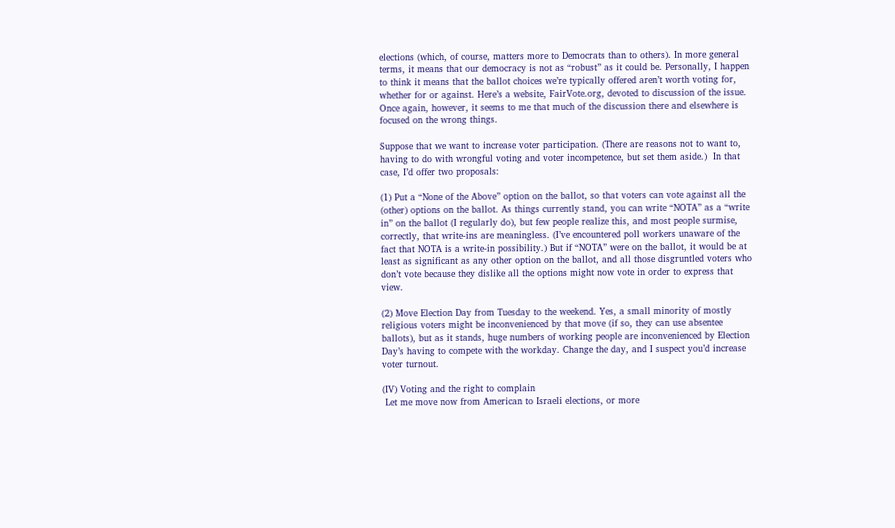elections (which, of course, matters more to Democrats than to others). In more general terms, it means that our democracy is not as “robust” as it could be. Personally, I happen to think it means that the ballot choices we’re typically offered aren’t worth voting for, whether for or against. Here’s a website, FairVote.org, devoted to discussion of the issue. Once again, however, it seems to me that much of the discussion there and elsewhere is focused on the wrong things.

Suppose that we want to increase voter participation. (There are reasons not to want to, having to do with wrongful voting and voter incompetence, but set them aside.)  In that case, I’d offer two proposals:

(1) Put a “None of the Above” option on the ballot, so that voters can vote against all the (other) options on the ballot. As things currently stand, you can write “NOTA” as a “write in” on the ballot (I regularly do), but few people realize this, and most people surmise, correctly, that write-ins are meaningless. (I’ve encountered poll workers unaware of the fact that NOTA is a write-in possibility.) But if “NOTA” were on the ballot, it would be at least as significant as any other option on the ballot, and all those disgruntled voters who don’t vote because they dislike all the options might now vote in order to express that view.

(2) Move Election Day from Tuesday to the weekend. Yes, a small minority of mostly religious voters might be inconvenienced by that move (if so, they can use absentee ballots), but as it stands, huge numbers of working people are inconvenienced by Election Day’s having to compete with the workday. Change the day, and I suspect you’d increase voter turnout.

(IV) Voting and the right to complain
 Let me move now from American to Israeli elections, or more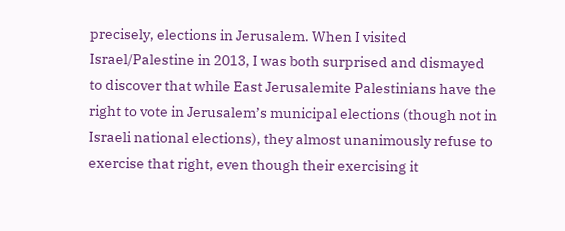precisely, elections in Jerusalem. When I visited Israel/Palestine in 2013, I was both surprised and dismayed to discover that while East Jerusalemite Palestinians have the right to vote in Jerusalem’s municipal elections (though not in Israeli national elections), they almost unanimously refuse to exercise that right, even though their exercising it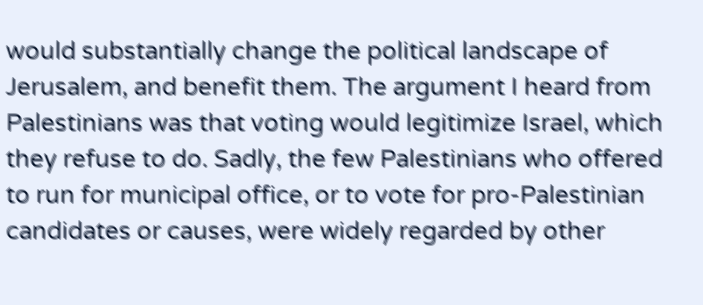would substantially change the political landscape of Jerusalem, and benefit them. The argument I heard from Palestinians was that voting would legitimize Israel, which they refuse to do. Sadly, the few Palestinians who offered to run for municipal office, or to vote for pro-Palestinian candidates or causes, were widely regarded by other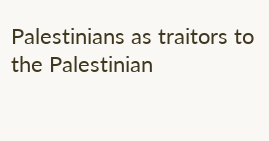Palestinians as traitors to the Palestinian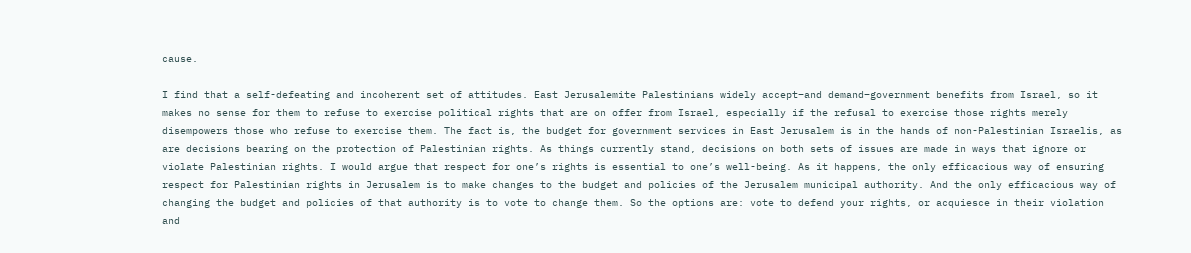cause.

I find that a self-defeating and incoherent set of attitudes. East Jerusalemite Palestinians widely accept–and demand–government benefits from Israel, so it makes no sense for them to refuse to exercise political rights that are on offer from Israel, especially if the refusal to exercise those rights merely disempowers those who refuse to exercise them. The fact is, the budget for government services in East Jerusalem is in the hands of non-Palestinian Israelis, as are decisions bearing on the protection of Palestinian rights. As things currently stand, decisions on both sets of issues are made in ways that ignore or violate Palestinian rights. I would argue that respect for one’s rights is essential to one’s well-being. As it happens, the only efficacious way of ensuring respect for Palestinian rights in Jerusalem is to make changes to the budget and policies of the Jerusalem municipal authority. And the only efficacious way of changing the budget and policies of that authority is to vote to change them. So the options are: vote to defend your rights, or acquiesce in their violation and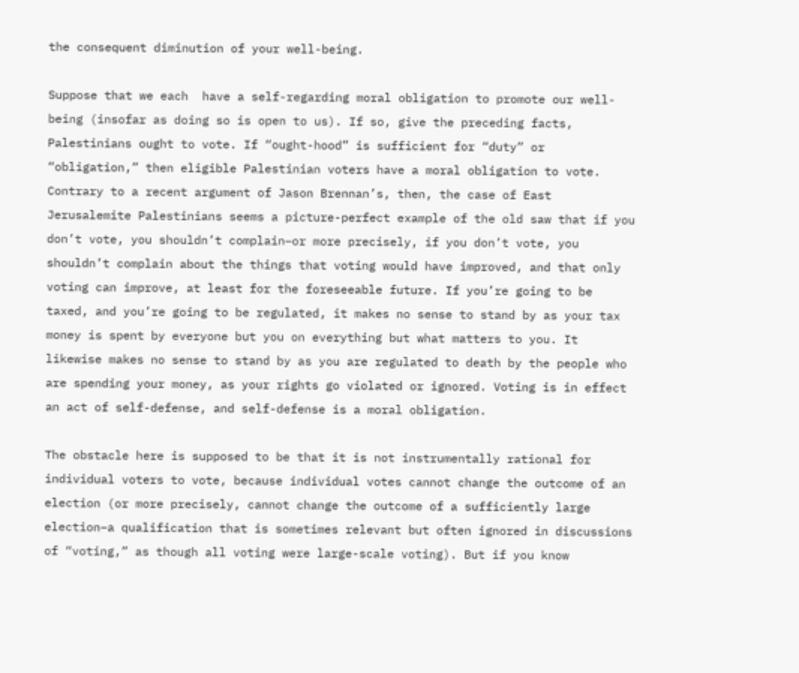the consequent diminution of your well-being.

Suppose that we each  have a self-regarding moral obligation to promote our well-being (insofar as doing so is open to us). If so, give the preceding facts, Palestinians ought to vote. If “ought-hood” is sufficient for “duty” or “obligation,” then eligible Palestinian voters have a moral obligation to vote. Contrary to a recent argument of Jason Brennan’s, then, the case of East Jerusalemite Palestinians seems a picture-perfect example of the old saw that if you don’t vote, you shouldn’t complain–or more precisely, if you don’t vote, you shouldn’t complain about the things that voting would have improved, and that only voting can improve, at least for the foreseeable future. If you’re going to be taxed, and you’re going to be regulated, it makes no sense to stand by as your tax money is spent by everyone but you on everything but what matters to you. It likewise makes no sense to stand by as you are regulated to death by the people who are spending your money, as your rights go violated or ignored. Voting is in effect an act of self-defense, and self-defense is a moral obligation.

The obstacle here is supposed to be that it is not instrumentally rational for individual voters to vote, because individual votes cannot change the outcome of an election (or more precisely, cannot change the outcome of a sufficiently large election–a qualification that is sometimes relevant but often ignored in discussions of “voting,” as though all voting were large-scale voting). But if you know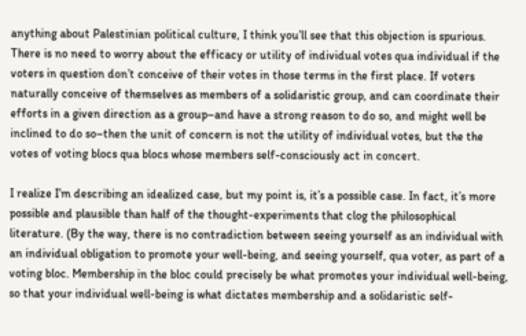anything about Palestinian political culture, I think you’ll see that this objection is spurious. There is no need to worry about the efficacy or utility of individual votes qua individual if the voters in question don’t conceive of their votes in those terms in the first place. If voters naturally conceive of themselves as members of a solidaristic group, and can coordinate their efforts in a given direction as a group–and have a strong reason to do so, and might well be inclined to do so–then the unit of concern is not the utility of individual votes, but the the votes of voting blocs qua blocs whose members self-consciously act in concert.

I realize I’m describing an idealized case, but my point is, it’s a possible case. In fact, it’s more possible and plausible than half of the thought-experiments that clog the philosophical literature. (By the way, there is no contradiction between seeing yourself as an individual with an individual obligation to promote your well-being, and seeing yourself, qua voter, as part of a voting bloc. Membership in the bloc could precisely be what promotes your individual well-being, so that your individual well-being is what dictates membership and a solidaristic self-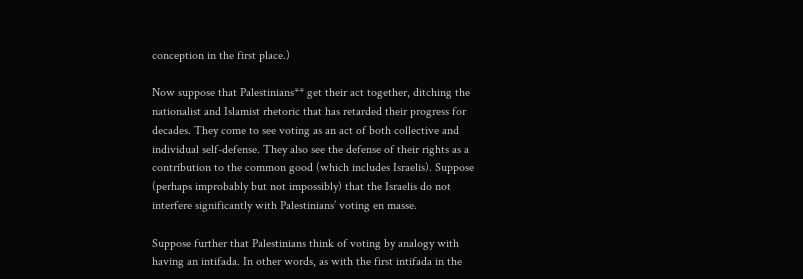conception in the first place.)

Now suppose that Palestinians** get their act together, ditching the nationalist and Islamist rhetoric that has retarded their progress for decades. They come to see voting as an act of both collective and individual self-defense. They also see the defense of their rights as a contribution to the common good (which includes Israelis). Suppose (perhaps improbably but not impossibly) that the Israelis do not interfere significantly with Palestinians’ voting en masse.

Suppose further that Palestinians think of voting by analogy with having an intifada. In other words, as with the first intifada in the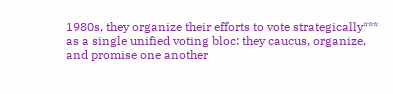1980s, they organize their efforts to vote strategically*** as a single unified voting bloc: they caucus, organize, and promise one another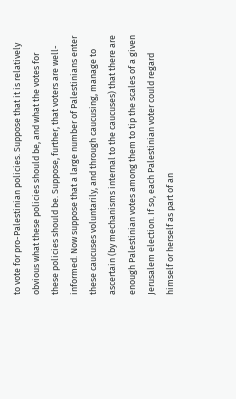to vote for pro-Palestinian policies. Suppose that it is relatively obvious what these policies should be, and what the votes for these policies should be. Suppose, further, that voters are well-informed. Now suppose that a large number of Palestinians enter these caucuses voluntarily, and through caucusing, manage to ascertain (by mechanisms internal to the caucuses) that there are enough Palestinian votes among them to tip the scales of a given Jerusalem election. If so, each Palestinian voter could regard himself or herself as part of an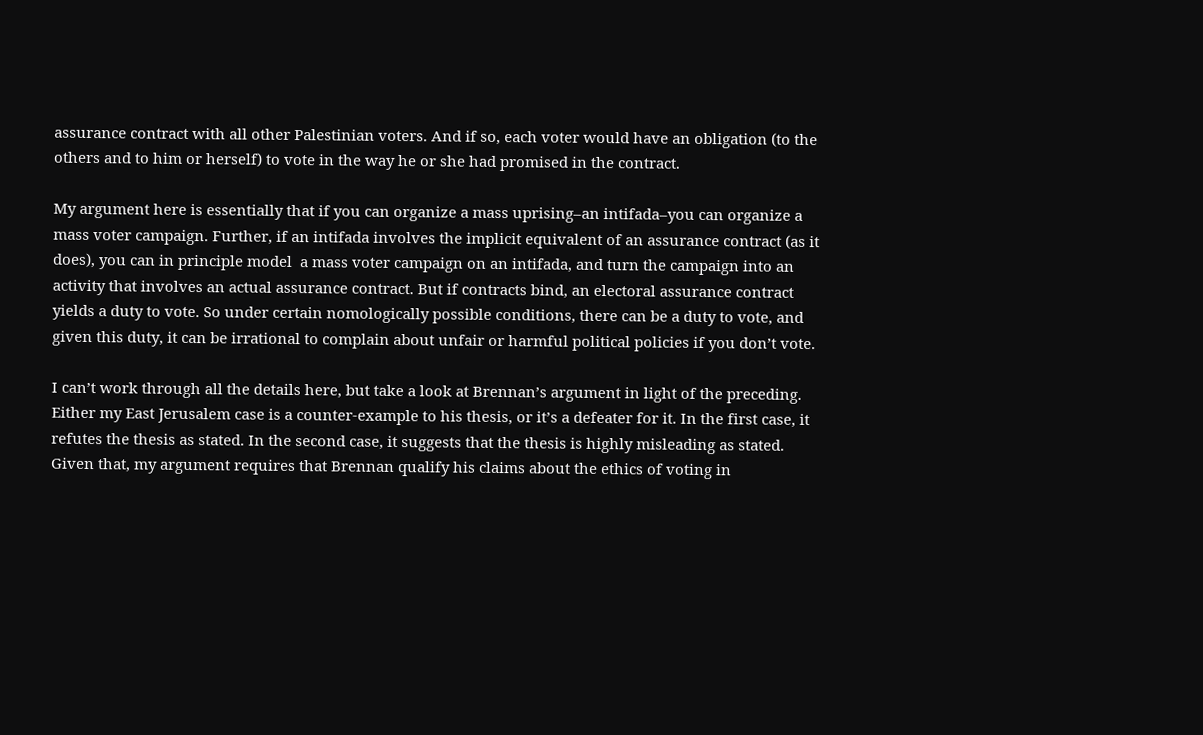assurance contract with all other Palestinian voters. And if so, each voter would have an obligation (to the others and to him or herself) to vote in the way he or she had promised in the contract.

My argument here is essentially that if you can organize a mass uprising–an intifada–you can organize a mass voter campaign. Further, if an intifada involves the implicit equivalent of an assurance contract (as it does), you can in principle model  a mass voter campaign on an intifada, and turn the campaign into an activity that involves an actual assurance contract. But if contracts bind, an electoral assurance contract yields a duty to vote. So under certain nomologically possible conditions, there can be a duty to vote, and given this duty, it can be irrational to complain about unfair or harmful political policies if you don’t vote.

I can’t work through all the details here, but take a look at Brennan’s argument in light of the preceding. Either my East Jerusalem case is a counter-example to his thesis, or it’s a defeater for it. In the first case, it refutes the thesis as stated. In the second case, it suggests that the thesis is highly misleading as stated. Given that, my argument requires that Brennan qualify his claims about the ethics of voting in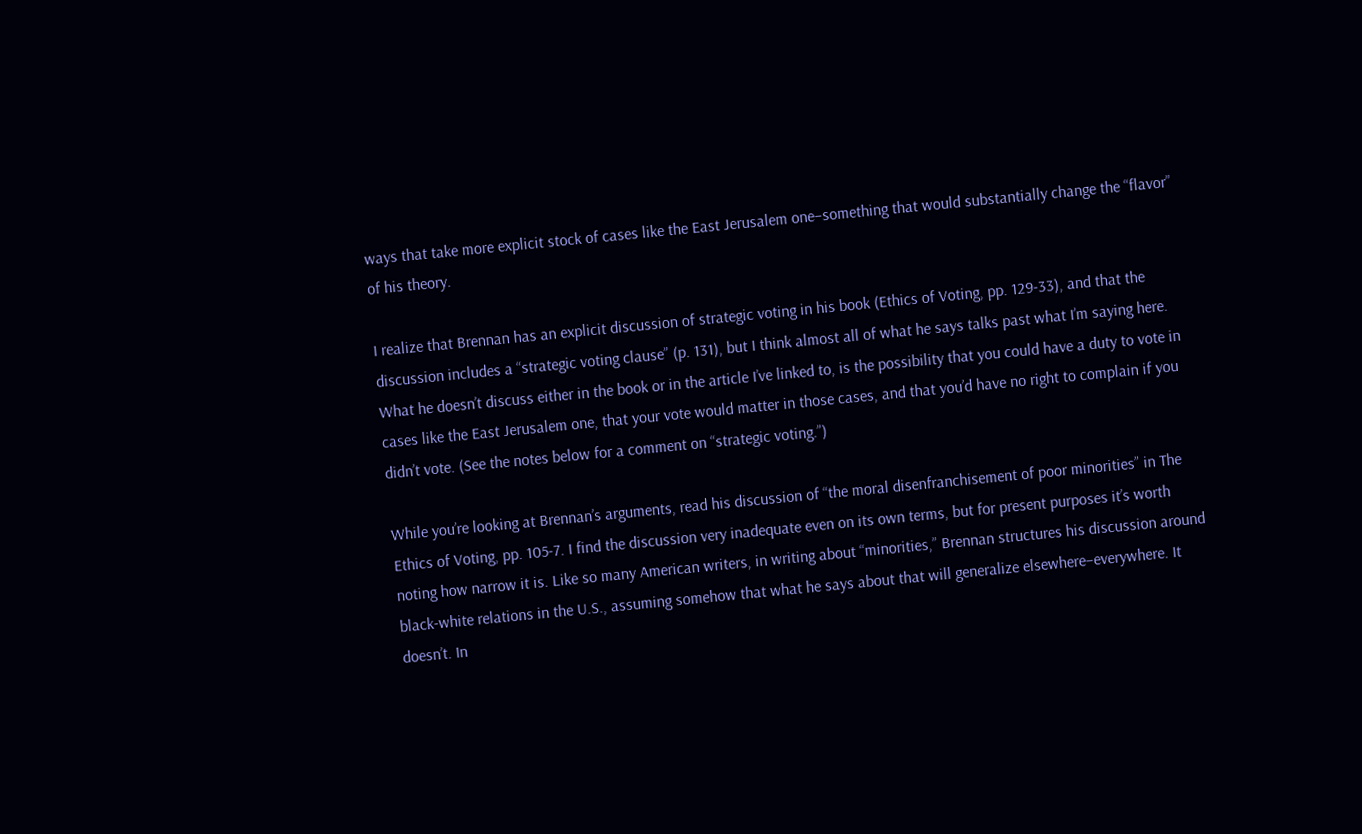ways that take more explicit stock of cases like the East Jerusalem one–something that would substantially change the “flavor” of his theory.

I realize that Brennan has an explicit discussion of strategic voting in his book (Ethics of Voting, pp. 129-33), and that the discussion includes a “strategic voting clause” (p. 131), but I think almost all of what he says talks past what I’m saying here. What he doesn’t discuss either in the book or in the article I’ve linked to, is the possibility that you could have a duty to vote in cases like the East Jerusalem one, that your vote would matter in those cases, and that you’d have no right to complain if you didn’t vote. (See the notes below for a comment on “strategic voting.”)

While you’re looking at Brennan’s arguments, read his discussion of “the moral disenfranchisement of poor minorities” in The Ethics of Voting, pp. 105-7. I find the discussion very inadequate even on its own terms, but for present purposes it’s worth noting how narrow it is. Like so many American writers, in writing about “minorities,” Brennan structures his discussion around black-white relations in the U.S., assuming somehow that what he says about that will generalize elsewhere–everywhere. It doesn’t. In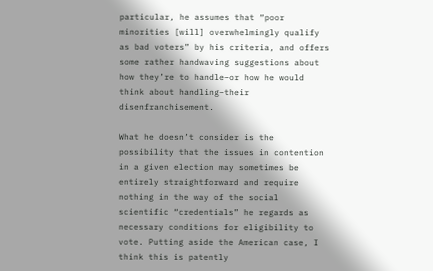particular, he assumes that “poor minorities [will] overwhelmingly qualify as bad voters” by his criteria, and offers some rather handwaving suggestions about how they’re to handle–or how he would think about handling–their disenfranchisement.

What he doesn’t consider is the possibility that the issues in contention in a given election may sometimes be entirely straightforward and require nothing in the way of the social scientific “credentials” he regards as necessary conditions for eligibility to vote. Putting aside the American case, I think this is patently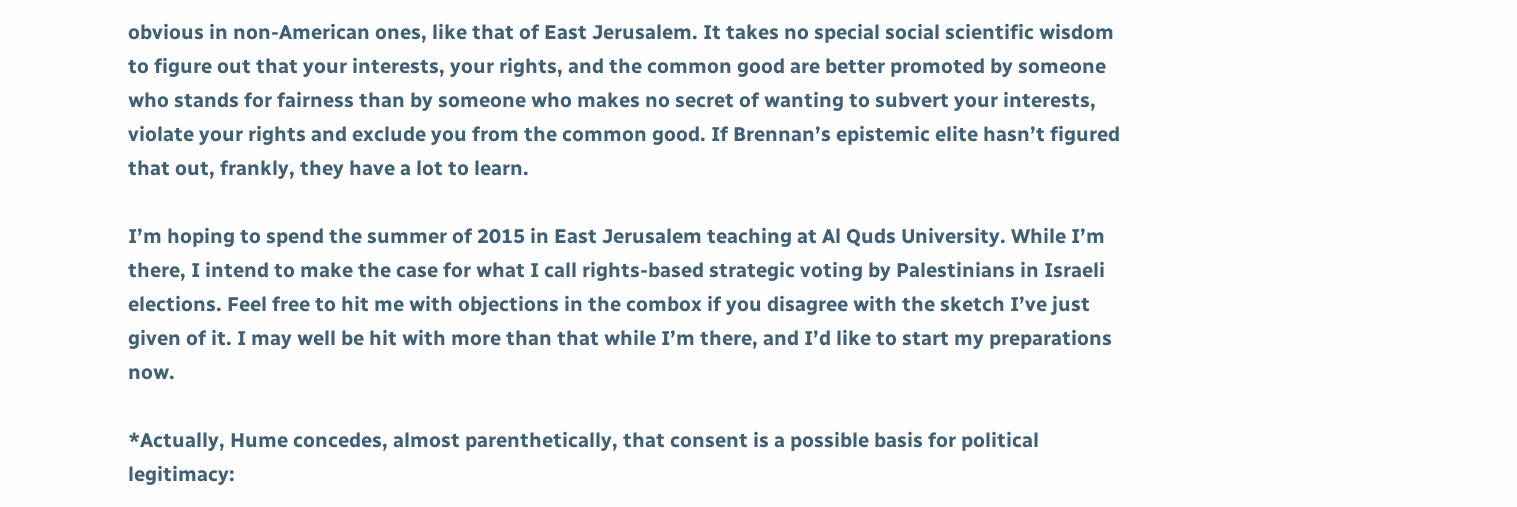obvious in non-American ones, like that of East Jerusalem. It takes no special social scientific wisdom to figure out that your interests, your rights, and the common good are better promoted by someone who stands for fairness than by someone who makes no secret of wanting to subvert your interests, violate your rights and exclude you from the common good. If Brennan’s epistemic elite hasn’t figured that out, frankly, they have a lot to learn.

I’m hoping to spend the summer of 2015 in East Jerusalem teaching at Al Quds University. While I’m there, I intend to make the case for what I call rights-based strategic voting by Palestinians in Israeli elections. Feel free to hit me with objections in the combox if you disagree with the sketch I’ve just given of it. I may well be hit with more than that while I’m there, and I’d like to start my preparations now.

*Actually, Hume concedes, almost parenthetically, that consent is a possible basis for political legitimacy: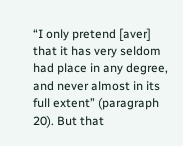“I only pretend [aver] that it has very seldom had place in any degree, and never almost in its full extent” (paragraph 20). But that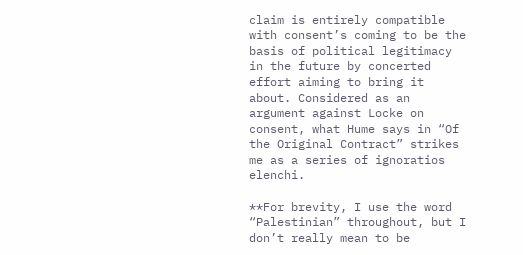claim is entirely compatible with consent’s coming to be the basis of political legitimacy in the future by concerted effort aiming to bring it about. Considered as an argument against Locke on consent, what Hume says in “Of the Original Contract” strikes me as a series of ignoratios elenchi.

**For brevity, I use the word “Palestinian” throughout, but I don’t really mean to be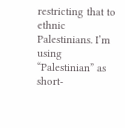restricting that to ethnic Palestinians. I’m using “Palestinian” as short-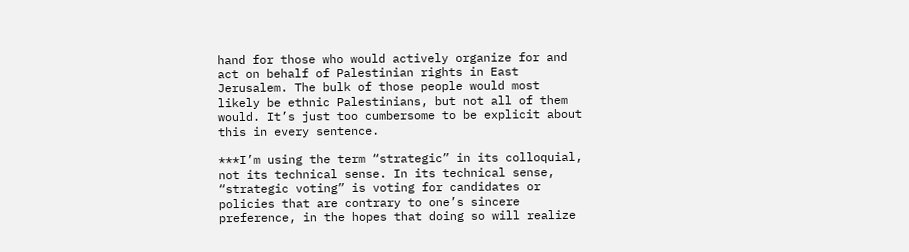hand for those who would actively organize for and act on behalf of Palestinian rights in East Jerusalem. The bulk of those people would most likely be ethnic Palestinians, but not all of them would. It’s just too cumbersome to be explicit about this in every sentence.

***I’m using the term “strategic” in its colloquial, not its technical sense. In its technical sense, “strategic voting” is voting for candidates or policies that are contrary to one’s sincere preference, in the hopes that doing so will realize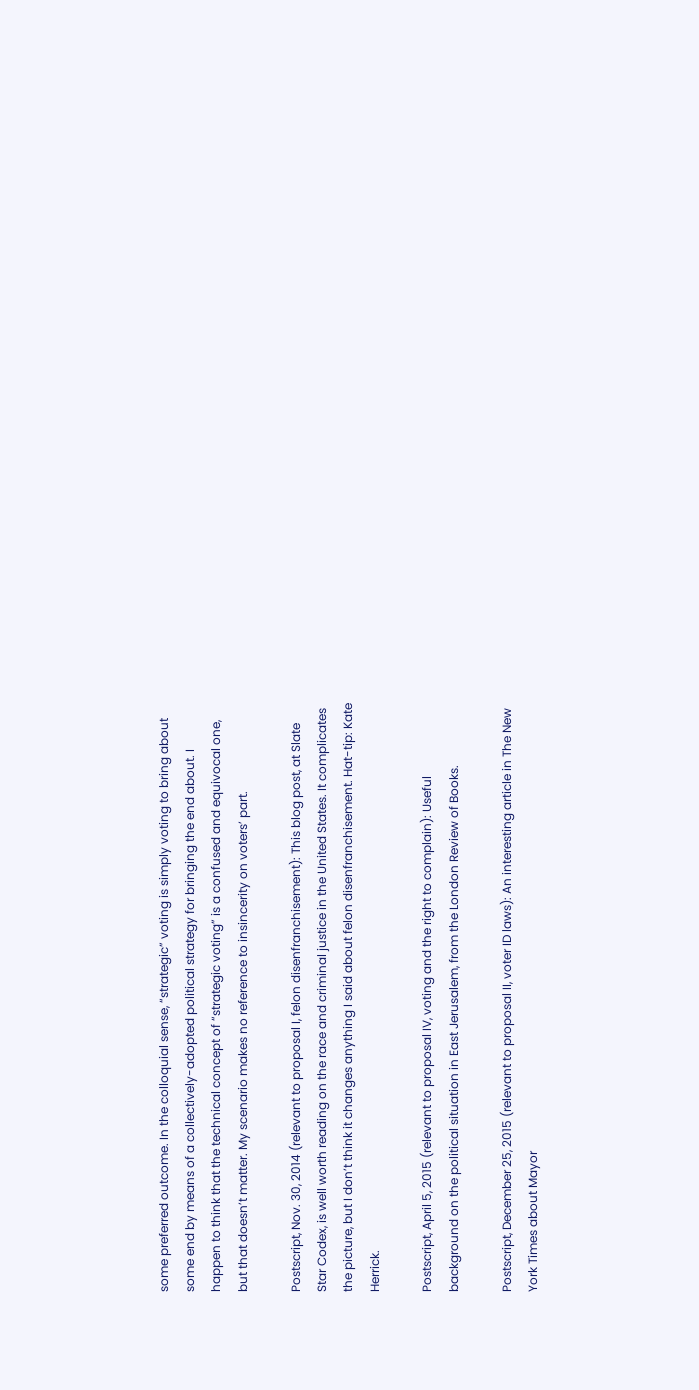some preferred outcome. In the colloquial sense, “strategic” voting is simply voting to bring about some end by means of a collectively-adopted political strategy for bringing the end about. I happen to think that the technical concept of “strategic voting” is a confused and equivocal one, but that doesn’t matter. My scenario makes no reference to insincerity on voters’ part.

Postscript, Nov. 30, 2014 (relevant to proposal I, felon disenfranchisement): This blog post, at Slate Star Codex, is well worth reading on the race and criminal justice in the United States. It complicates the picture, but I don’t think it changes anything I said about felon disenfranchisement. Hat-tip: Kate Herrick.

Postscript, April 5, 2015 (relevant to proposal IV, voting and the right to complain): Useful background on the political situation in East Jerusalem, from the London Review of Books.

Postscript, December 25, 2015 (relevant to proposal II, voter ID laws): An interesting article in The New York Times about Mayor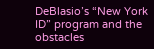DeBlasio’s “New York ID” program and the obstacles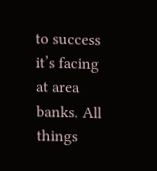to success it’s facing at area banks. All things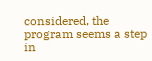considered, the program seems a step in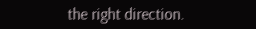the right direction.